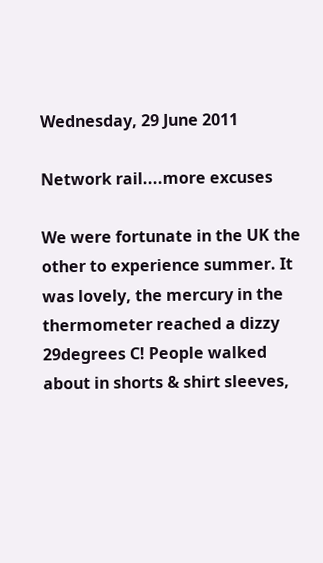Wednesday, 29 June 2011

Network rail....more excuses

We were fortunate in the UK the other to experience summer. It was lovely, the mercury in the thermometer reached a dizzy 29degrees C! People walked about in shorts & shirt sleeves,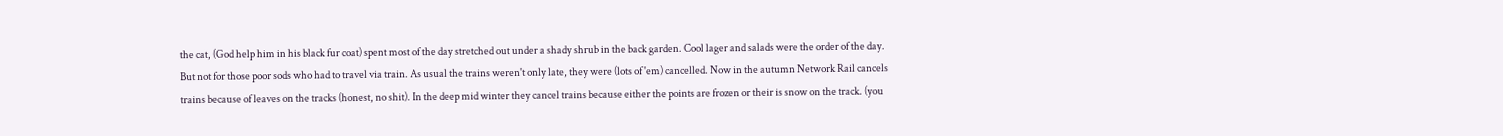the cat, (God help him in his black fur coat) spent most of the day stretched out under a shady shrub in the back garden. Cool lager and salads were the order of the day.
But not for those poor sods who had to travel via train. As usual the trains weren't only late, they were (lots of 'em) cancelled. Now in the autumn Network Rail cancels trains because of leaves on the tracks (honest, no shit). In the deep mid winter they cancel trains because either the points are frozen or their is snow on the track. (you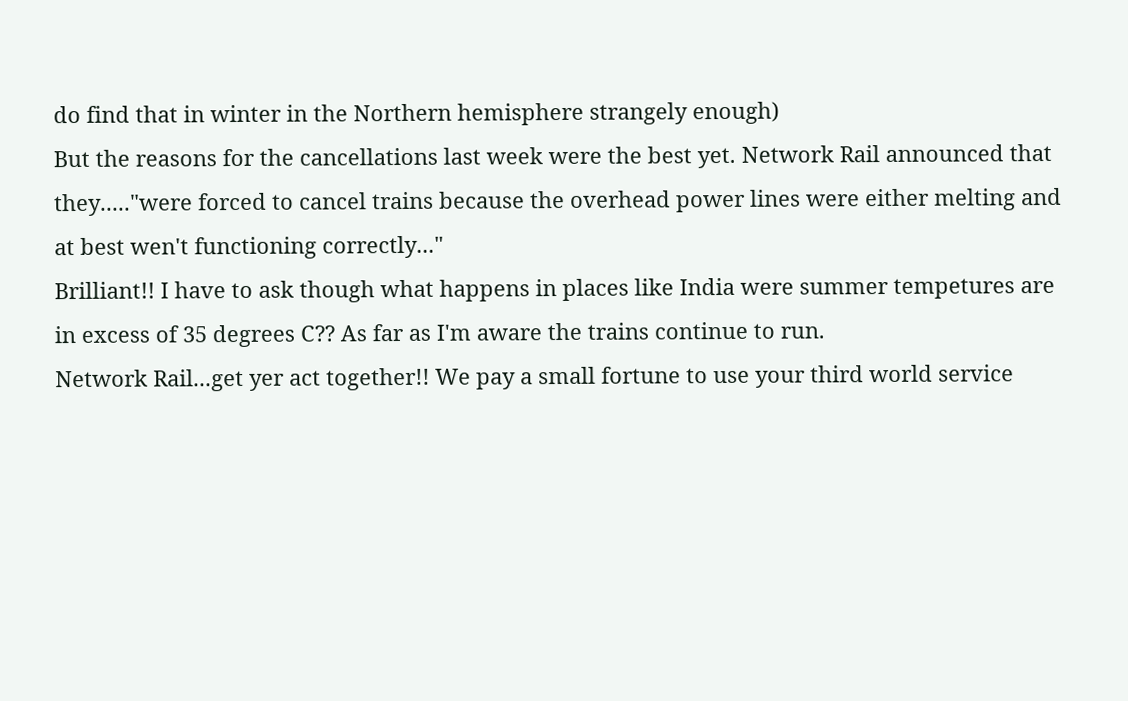do find that in winter in the Northern hemisphere strangely enough)
But the reasons for the cancellations last week were the best yet. Network Rail announced that they....."were forced to cancel trains because the overhead power lines were either melting and at best wen't functioning correctly..."
Brilliant!! I have to ask though what happens in places like India were summer tempetures are in excess of 35 degrees C?? As far as I'm aware the trains continue to run.
Network Rail...get yer act together!! We pay a small fortune to use your third world service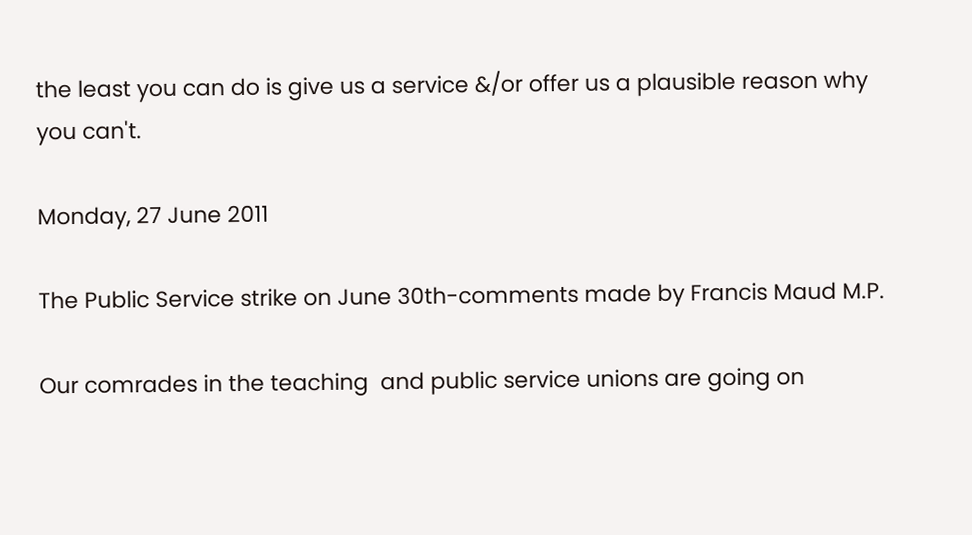the least you can do is give us a service &/or offer us a plausible reason why you can't.

Monday, 27 June 2011

The Public Service strike on June 30th-comments made by Francis Maud M.P.

Our comrades in the teaching  and public service unions are going on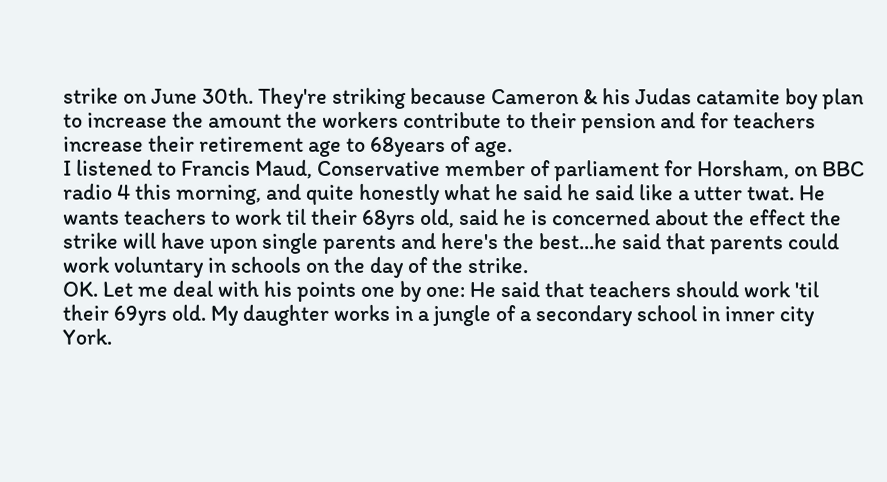strike on June 30th. They're striking because Cameron & his Judas catamite boy plan to increase the amount the workers contribute to their pension and for teachers increase their retirement age to 68years of age.
I listened to Francis Maud, Conservative member of parliament for Horsham, on BBC radio 4 this morning, and quite honestly what he said he said like a utter twat. He wants teachers to work til their 68yrs old, said he is concerned about the effect the strike will have upon single parents and here's the best...he said that parents could work voluntary in schools on the day of the strike.
OK. Let me deal with his points one by one: He said that teachers should work 'til their 69yrs old. My daughter works in a jungle of a secondary school in inner city York.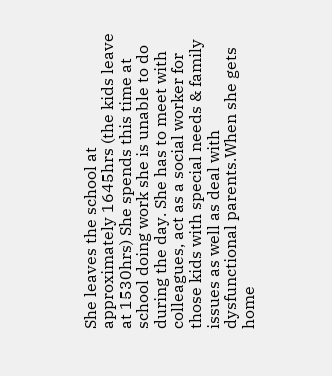She leaves the school at approximately 1645hrs (the kids leave at 1530hrs) She spends this time at school doing work she is unable to do during the day. She has to meet with colleagues, act as a social worker for those kids with special needs & family issues as well as deal with dysfunctional parents.When she gets home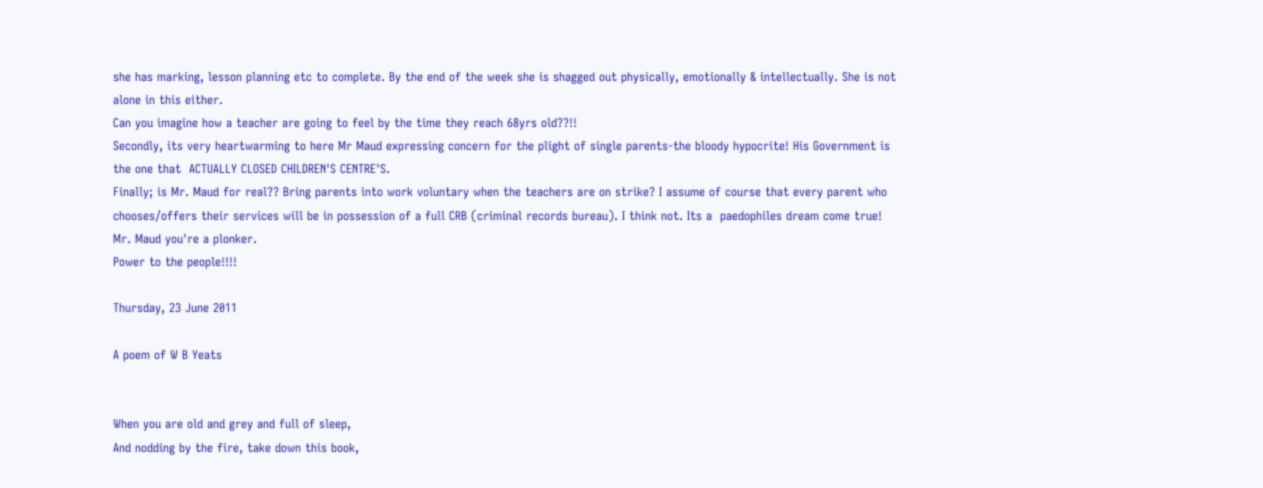she has marking, lesson planning etc to complete. By the end of the week she is shagged out physically, emotionally & intellectually. She is not alone in this either.
Can you imagine how a teacher are going to feel by the time they reach 68yrs old??!!
Secondly, its very heartwarming to here Mr Maud expressing concern for the plight of single parents-the bloody hypocrite! His Government is the one that  ACTUALLY CLOSED CHILDREN'S CENTRE'S.
Finally; is Mr. Maud for real?? Bring parents into work voluntary when the teachers are on strike? I assume of course that every parent who chooses/offers their services will be in possession of a full CRB (criminal records bureau). I think not. Its a  paedophiles dream come true!
Mr. Maud you're a plonker.
Power to the people!!!!

Thursday, 23 June 2011

A poem of W B Yeats


When you are old and grey and full of sleep,
And nodding by the fire, take down this book,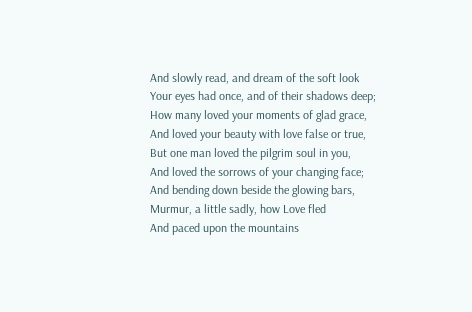And slowly read, and dream of the soft look
Your eyes had once, and of their shadows deep;
How many loved your moments of glad grace,
And loved your beauty with love false or true,
But one man loved the pilgrim soul in you,
And loved the sorrows of your changing face;
And bending down beside the glowing bars,
Murmur, a little sadly, how Love fled
And paced upon the mountains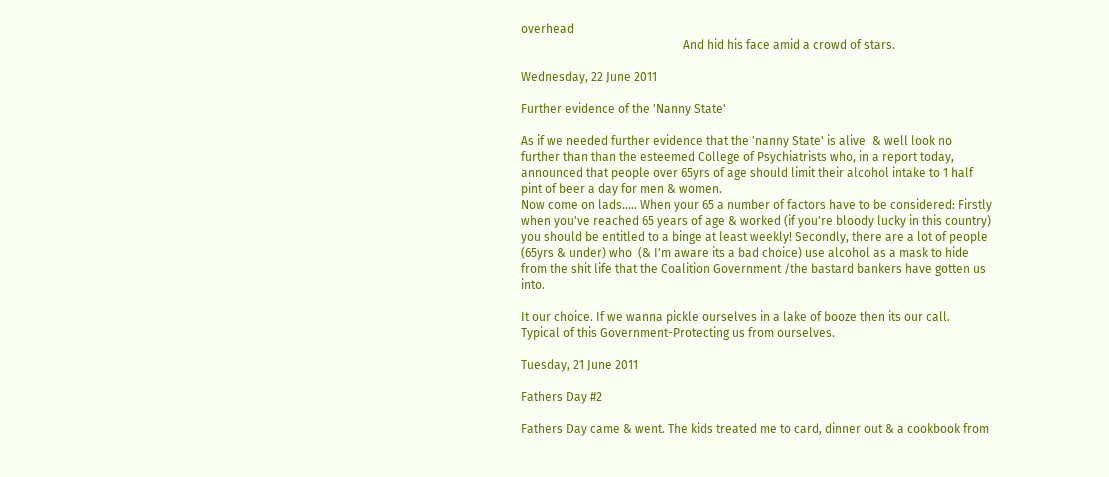overhead
                                                      And hid his face amid a crowd of stars.

Wednesday, 22 June 2011

Further evidence of the 'Nanny State'

As if we needed further evidence that the 'nanny State' is alive  & well look no further than than the esteemed College of Psychiatrists who, in a report today, announced that people over 65yrs of age should limit their alcohol intake to 1 half pint of beer a day for men & women.
Now come on lads..... When your 65 a number of factors have to be considered: Firstly when you've reached 65 years of age & worked (if you're bloody lucky in this country) you should be entitled to a binge at least weekly! Secondly, there are a lot of people (65yrs & under) who  (& I'm aware its a bad choice) use alcohol as a mask to hide from the shit life that the Coalition Government /the bastard bankers have gotten us into.

It our choice. If we wanna pickle ourselves in a lake of booze then its our call.
Typical of this Government-Protecting us from ourselves.

Tuesday, 21 June 2011

Fathers Day #2

Fathers Day came & went. The kids treated me to card, dinner out & a cookbook from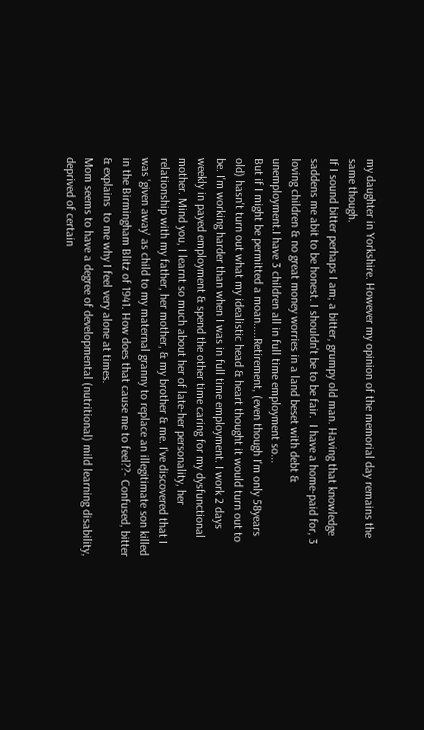my daughter in Yorkshire. However my opinion of the memorial day remains the same though.
If I sound bitter perhaps I am; a bitter, grumpy old man. Having that knowledge saddens me abit to be honest. I shouldn't be to be fair.  I have a home-paid for, 3 loving children & no great money worries in a land beset with debt & unemployment.I have 3 children all in full time employment so...
But if I might be permitted a moan.....Retirement, (even though I'm only 58years old) hasn't turn out what my idealistic head & heart thought it would turn out to be. I'm working harder than when I was in full time employment. I work 2 days weekly in payed employment & spend the other time caring for my dysfunctional mother. Mind you, I learnt so much about her of late-her personality, her relationship with my father, her mother, & my brother & me. I've discovered that I was 'given away' as child to my maternal granny to replace an illegitimate son killed in the Birmingham Blitz of 1941. How does that cause me to feel??- Confused, bitter & explains  to me why I feel very alone at times.
Mom seems to have a degree of developmental (nutritional) mild learning disability, deprived of certain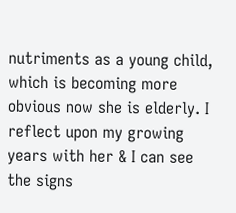nutriments as a young child, which is becoming more obvious now she is elderly. I reflect upon my growing years with her & I can see the signs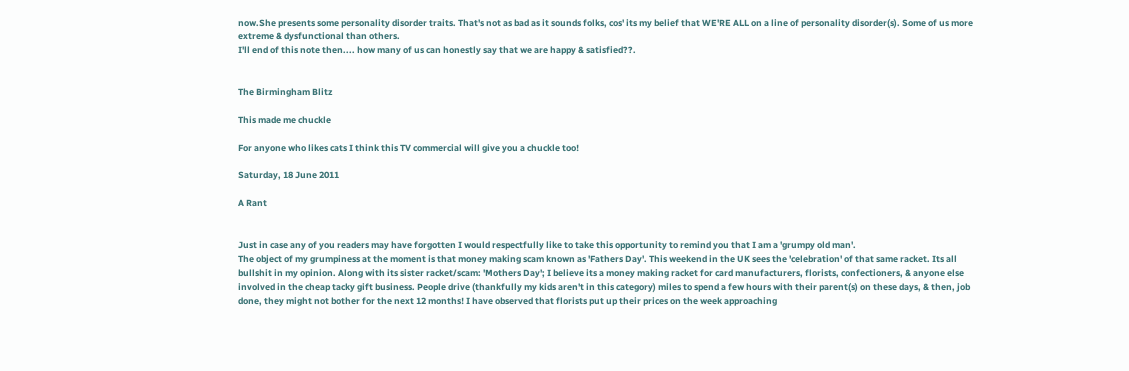now.She presents some personality disorder traits. That's not as bad as it sounds folks, cos' its my belief that WE'RE ALL on a line of personality disorder(s). Some of us more extreme & dysfunctional than others.
I'll end of this note then.... how many of us can honestly say that we are happy & satisfied??.


The Birmingham Blitz

This made me chuckle

For anyone who likes cats I think this TV commercial will give you a chuckle too!

Saturday, 18 June 2011

A Rant


Just in case any of you readers may have forgotten I would respectfully like to take this opportunity to remind you that I am a 'grumpy old man'.
The object of my grumpiness at the moment is that money making scam known as 'Fathers Day'. This weekend in the UK sees the 'celebration' of that same racket. Its all bullshit in my opinion. Along with its sister racket/scam: 'Mothers Day'; I believe its a money making racket for card manufacturers, florists, confectioners, & anyone else involved in the cheap tacky gift business. People drive (thankfully my kids aren't in this category) miles to spend a few hours with their parent(s) on these days, & then, job done, they might not bother for the next 12 months! I have observed that florists put up their prices on the week approaching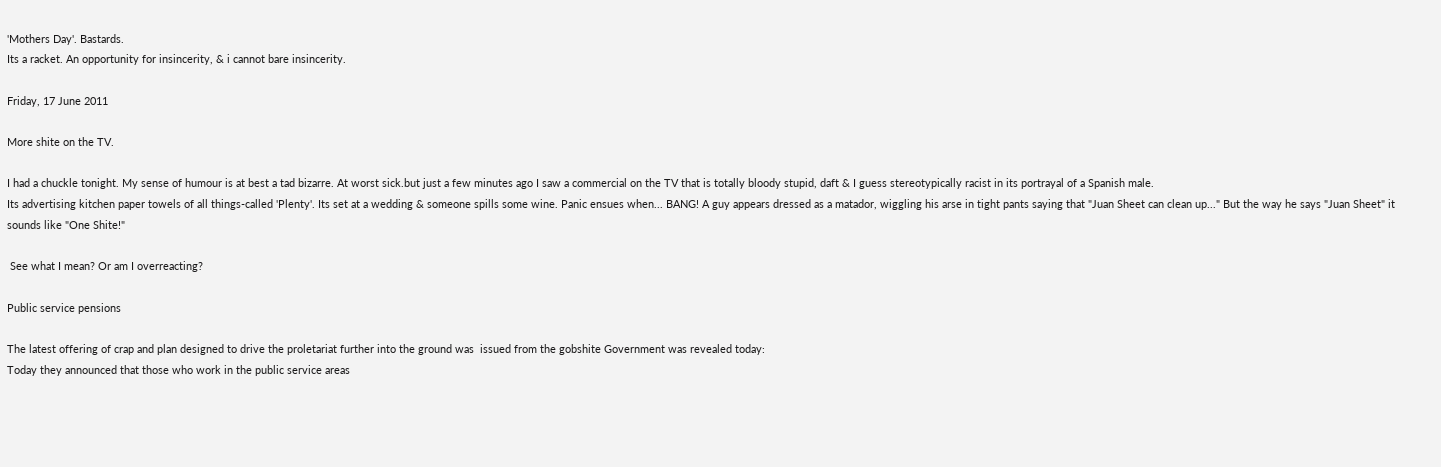'Mothers Day'. Bastards.
Its a racket. An opportunity for insincerity, & i cannot bare insincerity.

Friday, 17 June 2011

More shite on the TV.

I had a chuckle tonight. My sense of humour is at best a tad bizarre. At worst sick.but just a few minutes ago I saw a commercial on the TV that is totally bloody stupid, daft & I guess stereotypically racist in its portrayal of a Spanish male.
Its advertising kitchen paper towels of all things-called 'Plenty'. Its set at a wedding & someone spills some wine. Panic ensues when... BANG! A guy appears dressed as a matador, wiggling his arse in tight pants saying that "Juan Sheet can clean up..." But the way he says "Juan Sheet" it sounds like "One Shite!"

 See what I mean? Or am I overreacting?

Public service pensions

The latest offering of crap and plan designed to drive the proletariat further into the ground was  issued from the gobshite Government was revealed today:
Today they announced that those who work in the public service areas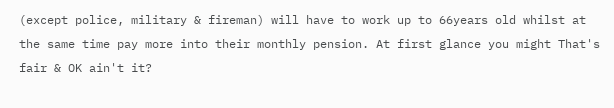(except police, military & fireman) will have to work up to 66years old whilst at the same time pay more into their monthly pension. At first glance you might That's fair & OK ain't it?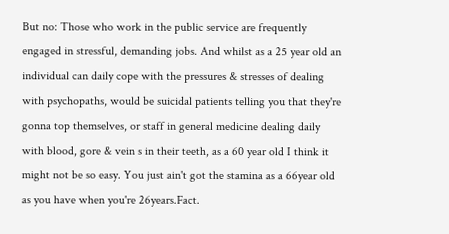But no: Those who work in the public service are frequently engaged in stressful, demanding jobs. And whilst as a 25 year old an individual can daily cope with the pressures & stresses of dealing with psychopaths, would be suicidal patients telling you that they're gonna top themselves, or staff in general medicine dealing daily with blood, gore & vein s in their teeth, as a 60 year old I think it might not be so easy. You just ain't got the stamina as a 66year old as you have when you're 26years.Fact.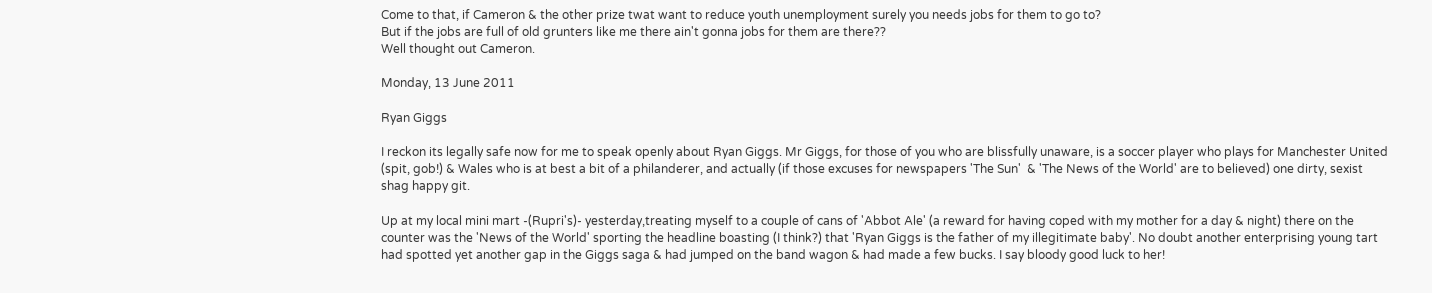Come to that, if Cameron & the other prize twat want to reduce youth unemployment surely you needs jobs for them to go to?
But if the jobs are full of old grunters like me there ain't gonna jobs for them are there??
Well thought out Cameron.

Monday, 13 June 2011

Ryan Giggs

I reckon its legally safe now for me to speak openly about Ryan Giggs. Mr Giggs, for those of you who are blissfully unaware, is a soccer player who plays for Manchester United (spit, gob!) & Wales who is at best a bit of a philanderer, and actually (if those excuses for newspapers 'The Sun'  & 'The News of the World' are to believed) one dirty, sexist shag happy git.

Up at my local mini mart -(Rupri's)- yesterday,treating myself to a couple of cans of 'Abbot Ale' (a reward for having coped with my mother for a day & night) there on the counter was the 'News of the World' sporting the headline boasting (I think?) that 'Ryan Giggs is the father of my illegitimate baby'. No doubt another enterprising young tart had spotted yet another gap in the Giggs saga & had jumped on the band wagon & had made a few bucks. I say bloody good luck to her!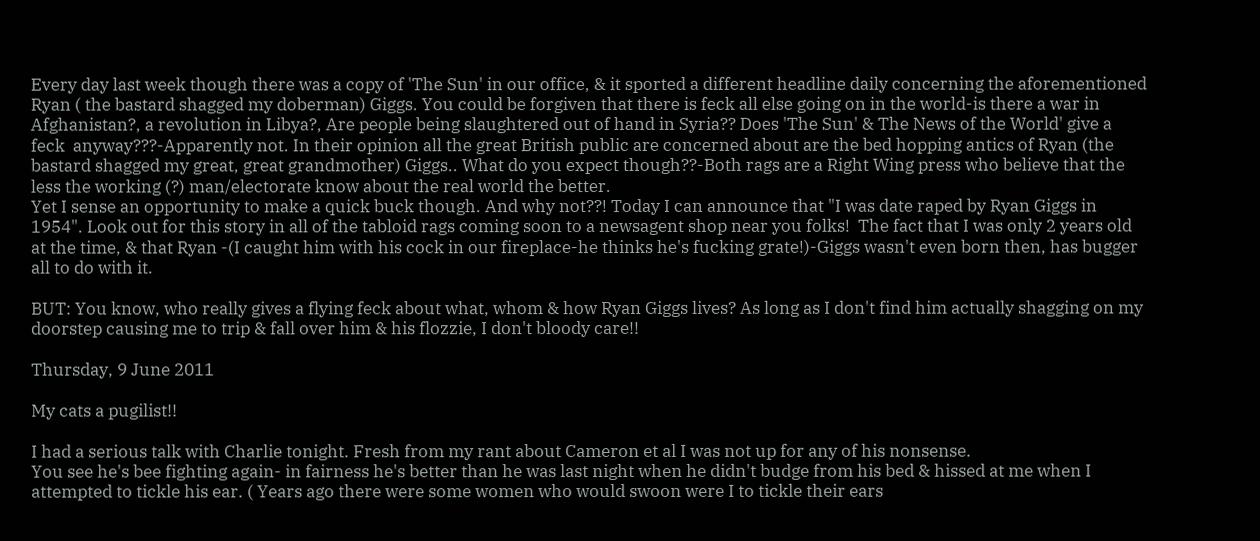Every day last week though there was a copy of 'The Sun' in our office, & it sported a different headline daily concerning the aforementioned Ryan ( the bastard shagged my doberman) Giggs. You could be forgiven that there is feck all else going on in the world-is there a war in Afghanistan?, a revolution in Libya?, Are people being slaughtered out of hand in Syria?? Does 'The Sun' & The News of the World' give a feck  anyway???-Apparently not. In their opinion all the great British public are concerned about are the bed hopping antics of Ryan (the bastard shagged my great, great grandmother) Giggs.. What do you expect though??-Both rags are a Right Wing press who believe that the less the working (?) man/electorate know about the real world the better.
Yet I sense an opportunity to make a quick buck though. And why not??! Today I can announce that "I was date raped by Ryan Giggs in 1954". Look out for this story in all of the tabloid rags coming soon to a newsagent shop near you folks!  The fact that I was only 2 years old at the time, & that Ryan -(I caught him with his cock in our fireplace-he thinks he's fucking grate!)-Giggs wasn't even born then, has bugger all to do with it.

BUT: You know, who really gives a flying feck about what, whom & how Ryan Giggs lives? As long as I don't find him actually shagging on my doorstep causing me to trip & fall over him & his flozzie, I don't bloody care!!

Thursday, 9 June 2011

My cats a pugilist!!

I had a serious talk with Charlie tonight. Fresh from my rant about Cameron et al I was not up for any of his nonsense.
You see he's bee fighting again- in fairness he's better than he was last night when he didn't budge from his bed & hissed at me when I attempted to tickle his ear. ( Years ago there were some women who would swoon were I to tickle their ears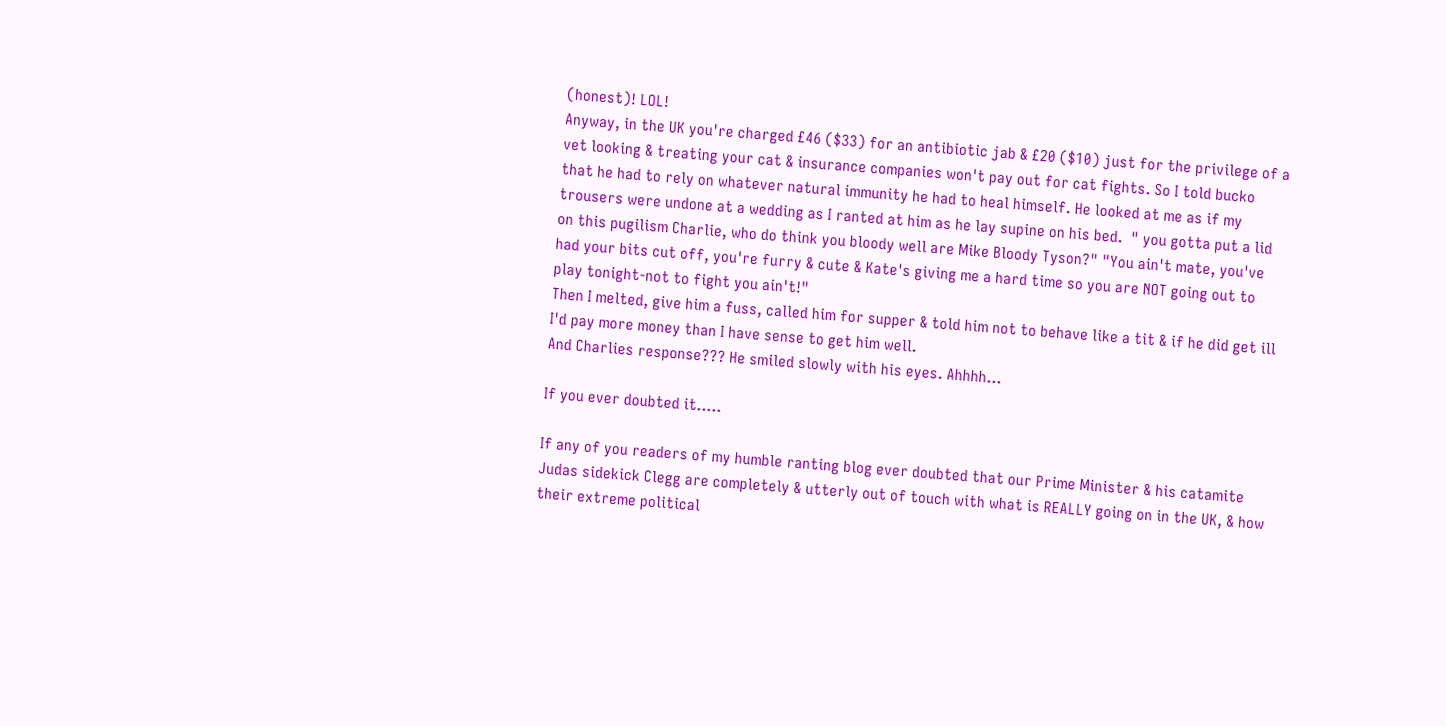(honest)! LOL!
Anyway, in the UK you're charged £46 ($33) for an antibiotic jab & £20 ($10) just for the privilege of a vet looking & treating your cat & insurance companies won't pay out for cat fights. So I told bucko that he had to rely on whatever natural immunity he had to heal himself. He looked at me as if my trousers were undone at a wedding as I ranted at him as he lay supine on his bed.  " you gotta put a lid on this pugilism Charlie, who do think you bloody well are Mike Bloody Tyson?" "You ain't mate, you've had your bits cut off, you're furry & cute & Kate's giving me a hard time so you are NOT going out to play tonight-not to fight you ain't!"
Then I melted, give him a fuss, called him for supper & told him not to behave like a tit & if he did get ill I'd pay more money than I have sense to get him well.
And Charlies response??? He smiled slowly with his eyes. Ahhhh...

If you ever doubted it.....

If any of you readers of my humble ranting blog ever doubted that our Prime Minister & his catamite Judas sidekick Clegg are completely & utterly out of touch with what is REALLY going on in the UK, & how their extreme political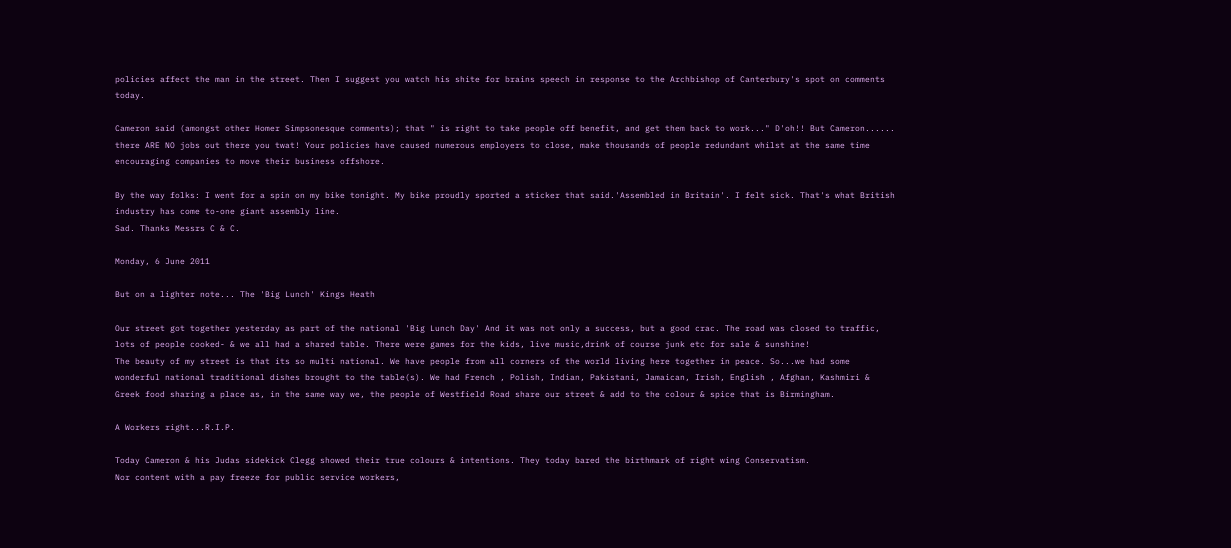policies affect the man in the street. Then I suggest you watch his shite for brains speech in response to the Archbishop of Canterbury's spot on comments today.

Cameron said (amongst other Homer Simpsonesque comments); that " is right to take people off benefit, and get them back to work..." D'oh!! But Cameron...... there ARE NO jobs out there you twat! Your policies have caused numerous employers to close, make thousands of people redundant whilst at the same time encouraging companies to move their business offshore.

By the way folks: I went for a spin on my bike tonight. My bike proudly sported a sticker that said.'Assembled in Britain'. I felt sick. That's what British industry has come to-one giant assembly line.
Sad. Thanks Messrs C & C.

Monday, 6 June 2011

But on a lighter note... The 'Big Lunch' Kings Heath

Our street got together yesterday as part of the national 'Big Lunch Day' And it was not only a success, but a good crac. The road was closed to traffic, lots of people cooked- & we all had a shared table. There were games for the kids, live music,drink of course junk etc for sale & sunshine!
The beauty of my street is that its so multi national. We have people from all corners of the world living here together in peace. So...we had some wonderful national traditional dishes brought to the table(s). We had French , Polish, Indian, Pakistani, Jamaican, Irish, English , Afghan, Kashmiri & Greek food sharing a place as, in the same way we, the people of Westfield Road share our street & add to the colour & spice that is Birmingham.

A Workers right...R.I.P.

Today Cameron & his Judas sidekick Clegg showed their true colours & intentions. They today bared the birthmark of right wing Conservatism.
Nor content with a pay freeze for public service workers,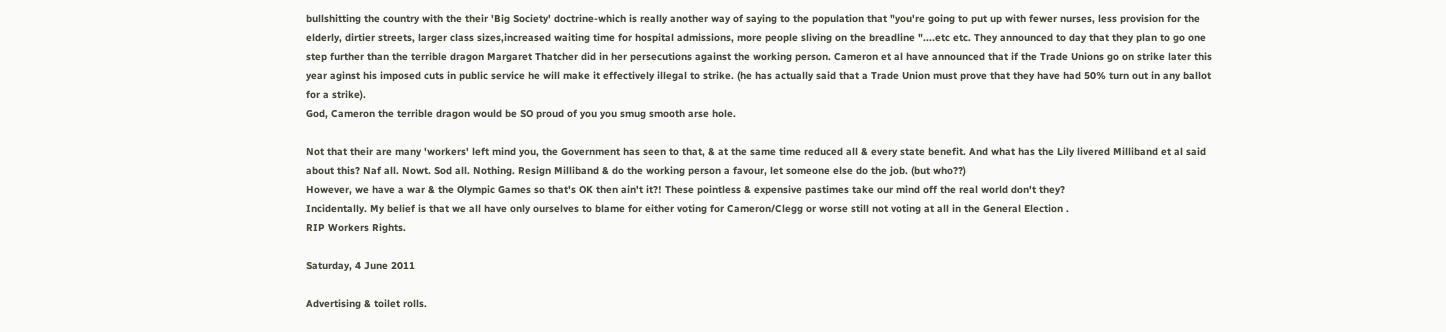bullshitting the country with the their 'Big Society' doctrine-which is really another way of saying to the population that "you're going to put up with fewer nurses, less provision for the elderly, dirtier streets, larger class sizes,increased waiting time for hospital admissions, more people sliving on the breadline "....etc etc. They announced to day that they plan to go one step further than the terrible dragon Margaret Thatcher did in her persecutions against the working person. Cameron et al have announced that if the Trade Unions go on strike later this year aginst his imposed cuts in public service he will make it effectively illegal to strike. (he has actually said that a Trade Union must prove that they have had 50% turn out in any ballot for a strike).
God, Cameron the terrible dragon would be SO proud of you you smug smooth arse hole.

Not that their are many 'workers' left mind you, the Government has seen to that, & at the same time reduced all & every state benefit. And what has the Lily livered Milliband et al said about this? Naf all. Nowt. Sod all. Nothing. Resign Milliband & do the working person a favour, let someone else do the job. (but who??)
However, we have a war & the Olympic Games so that's OK then ain't it?! These pointless & expensive pastimes take our mind off the real world don't they?
Incidentally. My belief is that we all have only ourselves to blame for either voting for Cameron/Clegg or worse still not voting at all in the General Election .
RIP Workers Rights.

Saturday, 4 June 2011

Advertising & toilet rolls.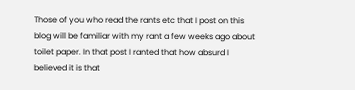Those of you who read the rants etc that I post on this blog will be familiar with my rant a few weeks ago about toilet paper. In that post I ranted that how absurd I believed it is that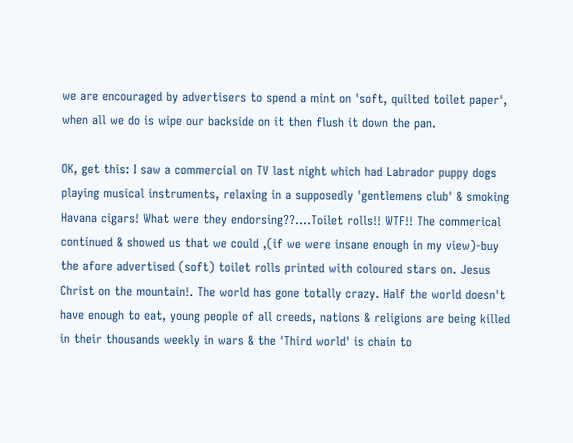we are encouraged by advertisers to spend a mint on 'soft, quilted toilet paper', when all we do is wipe our backside on it then flush it down the pan.

OK, get this: I saw a commercial on TV last night which had Labrador puppy dogs playing musical instruments, relaxing in a supposedly 'gentlemens club' & smoking Havana cigars! What were they endorsing??....Toilet rolls!! WTF!! The commerical continued & showed us that we could ,(if we were insane enough in my view)-buy the afore advertised (soft) toilet rolls printed with coloured stars on. Jesus Christ on the mountain!. The world has gone totally crazy. Half the world doesn't have enough to eat, young people of all creeds, nations & religions are being killed in their thousands weekly in wars & the 'Third world' is chain to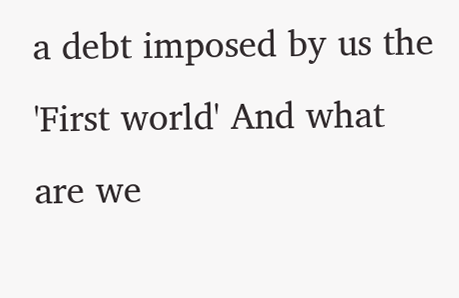a debt imposed by us the 'First world' And what are we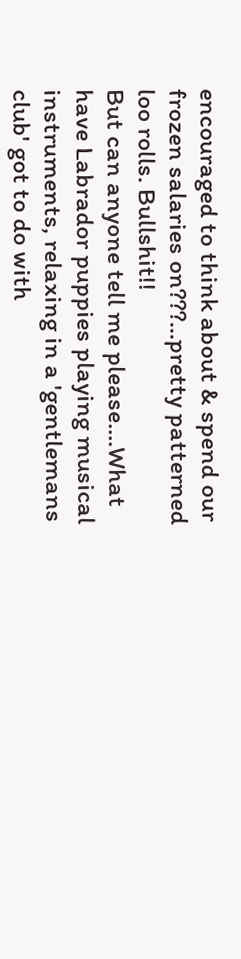encouraged to think about & spend our frozen salaries on???...pretty patterned loo rolls. Bullshit!!
But can anyone tell me please....What have Labrador puppies playing musical instruments, relaxing in a 'gentlemans club' got to do with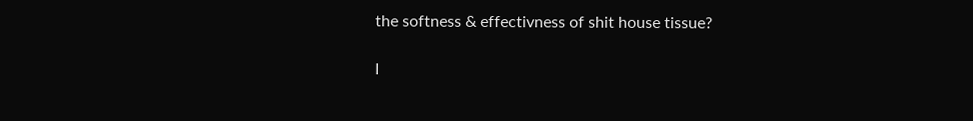the softness & effectivness of shit house tissue?

I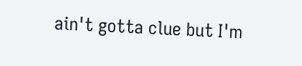ain't gotta clue but I'm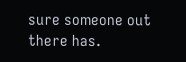sure someone out there has.